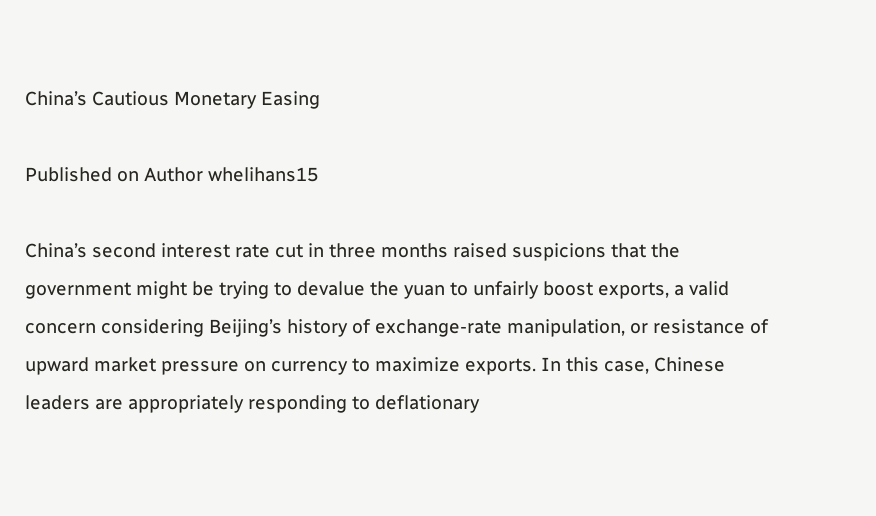China’s Cautious Monetary Easing

Published on Author whelihans15

China’s second interest rate cut in three months raised suspicions that the government might be trying to devalue the yuan to unfairly boost exports, a valid concern considering Beijing’s history of exchange-rate manipulation, or resistance of upward market pressure on currency to maximize exports. In this case, Chinese leaders are appropriately responding to deflationary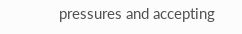pressures and accepting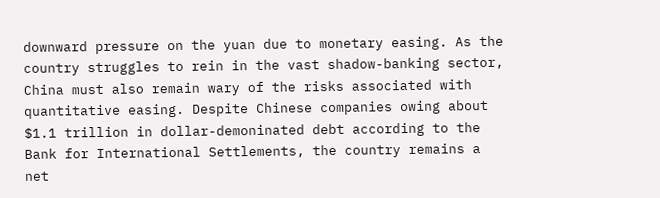downward pressure on the yuan due to monetary easing. As the country struggles to rein in the vast shadow-banking sector, China must also remain wary of the risks associated with quantitative easing. Despite Chinese companies owing about $1.1 trillion in dollar-demoninated debt according to the Bank for International Settlements, the country remains a net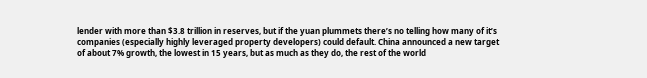lender with more than $3.8 trillion in reserves, but if the yuan plummets there’s no telling how many of it’s companies (especially highly leveraged property developers) could default. China announced a new target of about 7% growth, the lowest in 15 years, but as much as they do, the rest of the world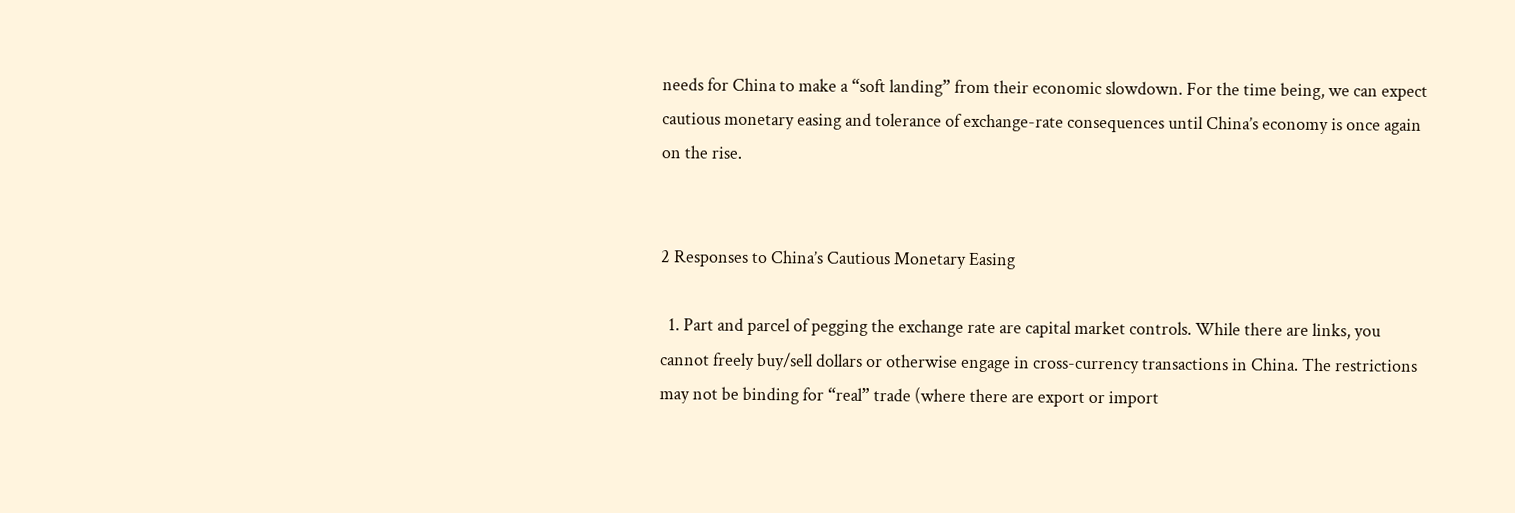needs for China to make a “soft landing” from their economic slowdown. For the time being, we can expect cautious monetary easing and tolerance of exchange-rate consequences until China’s economy is once again on the rise.


2 Responses to China’s Cautious Monetary Easing

  1. Part and parcel of pegging the exchange rate are capital market controls. While there are links, you cannot freely buy/sell dollars or otherwise engage in cross-currency transactions in China. The restrictions may not be binding for “real” trade (where there are export or import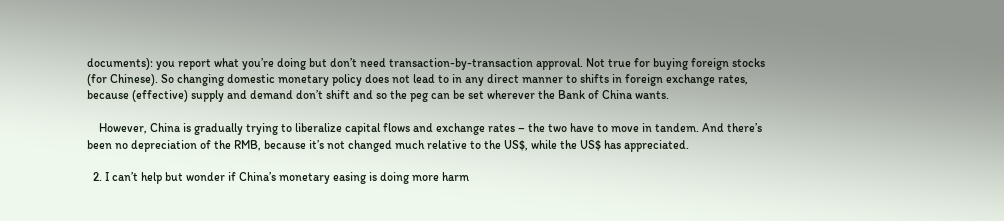documents): you report what you’re doing but don’t need transaction-by-transaction approval. Not true for buying foreign stocks (for Chinese). So changing domestic monetary policy does not lead to in any direct manner to shifts in foreign exchange rates, because (effective) supply and demand don’t shift and so the peg can be set wherever the Bank of China wants.

    However, China is gradually trying to liberalize capital flows and exchange rates – the two have to move in tandem. And there’s been no depreciation of the RMB, because it’s not changed much relative to the US$, while the US$ has appreciated.

  2. I can’t help but wonder if China’s monetary easing is doing more harm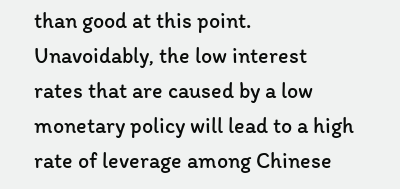than good at this point. Unavoidably, the low interest rates that are caused by a low monetary policy will lead to a high rate of leverage among Chinese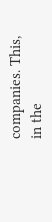companies. This, in the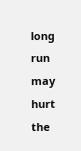long run may hurt the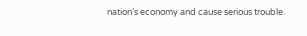nation’s economy and cause serious trouble.